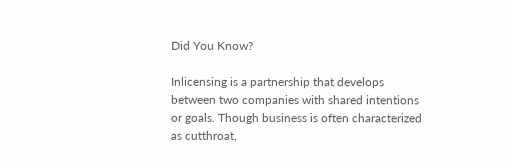Did You Know?

Inlicensing is a partnership that develops between two companies with shared intentions or goals. Though business is often characterized as cutthroat,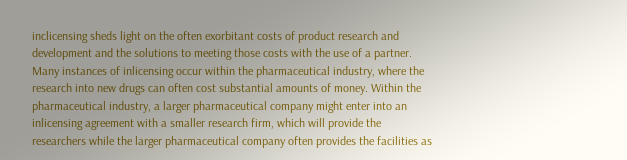inclicensing sheds light on the often exorbitant costs of product research and development and the solutions to meeting those costs with the use of a partner. Many instances of inlicensing occur within the pharmaceutical industry, where the research into new drugs can often cost substantial amounts of money. Within the pharmaceutical industry, a larger pharmaceutical company might enter into an inlicensing agreement with a smaller research firm, which will provide the researchers while the larger pharmaceutical company often provides the facilities as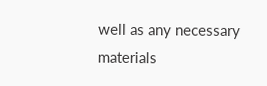well as any necessary materials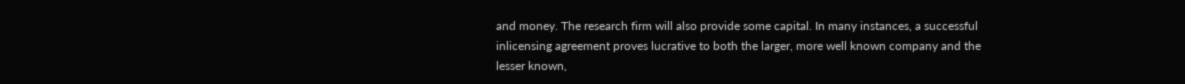and money. The research firm will also provide some capital. In many instances, a successful inlicensing agreement proves lucrative to both the larger, more well known company and the lesser known,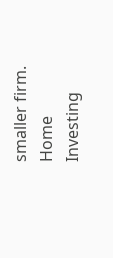smaller firm.
Home Investing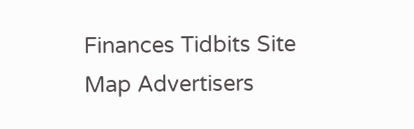Finances Tidbits Site Map Advertisers